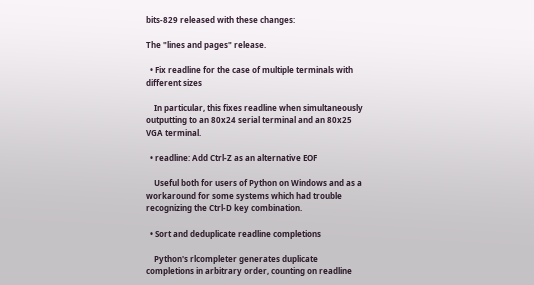bits-829 released with these changes:

The "lines and pages" release.

  • Fix readline for the case of multiple terminals with different sizes

    In particular, this fixes readline when simultaneously outputting to an 80x24 serial terminal and an 80x25 VGA terminal.

  • readline: Add Ctrl-Z as an alternative EOF

    Useful both for users of Python on Windows and as a workaround for some systems which had trouble recognizing the Ctrl-D key combination.

  • Sort and deduplicate readline completions

    Python's rlcompleter generates duplicate completions in arbitrary order, counting on readline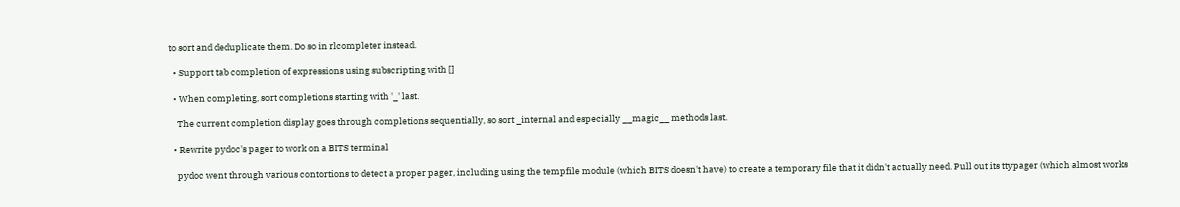to sort and deduplicate them. Do so in rlcompleter instead.

  • Support tab completion of expressions using subscripting with []

  • When completing, sort completions starting with '_' last.

    The current completion display goes through completions sequentially, so sort _internal and especially __magic__ methods last.

  • Rewrite pydoc's pager to work on a BITS terminal

    pydoc went through various contortions to detect a proper pager, including using the tempfile module (which BITS doesn't have) to create a temporary file that it didn't actually need. Pull out its ttypager (which almost works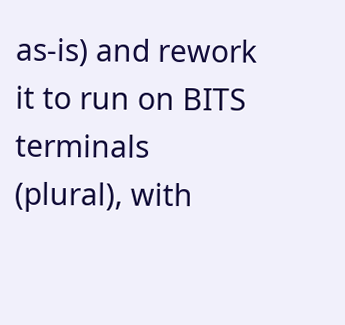as-is) and rework it to run on BITS terminals (plural), with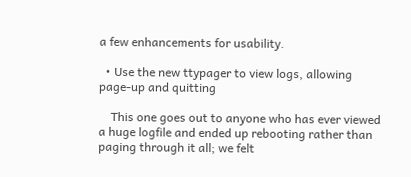a few enhancements for usability.

  • Use the new ttypager to view logs, allowing page-up and quitting

    This one goes out to anyone who has ever viewed a huge logfile and ended up rebooting rather than paging through it all; we felt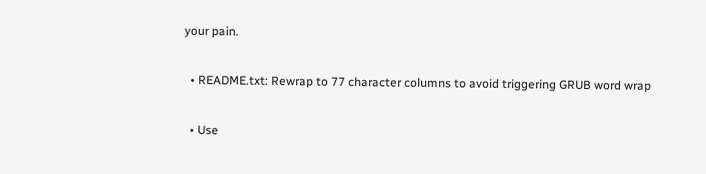your pain.

  • README.txt: Rewrap to 77 character columns to avoid triggering GRUB word wrap

  • Use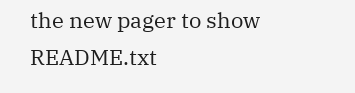the new pager to show README.txt